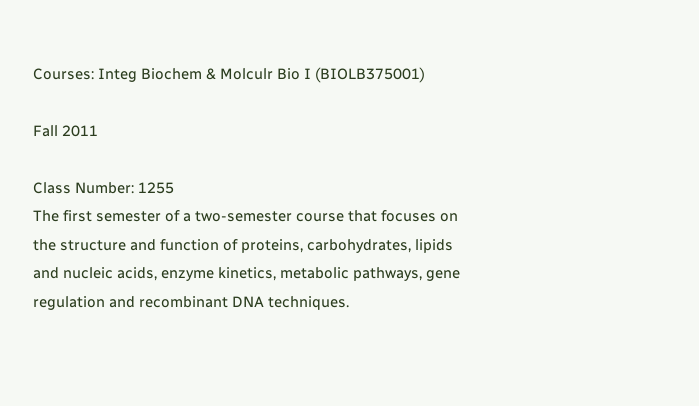Courses: Integ Biochem & Molculr Bio I (BIOLB375001)

Fall 2011

Class Number: 1255
The first semester of a two-semester course that focuses on the structure and function of proteins, carbohydrates, lipids and nucleic acids, enzyme kinetics, metabolic pathways, gene regulation and recombinant DNA techniques.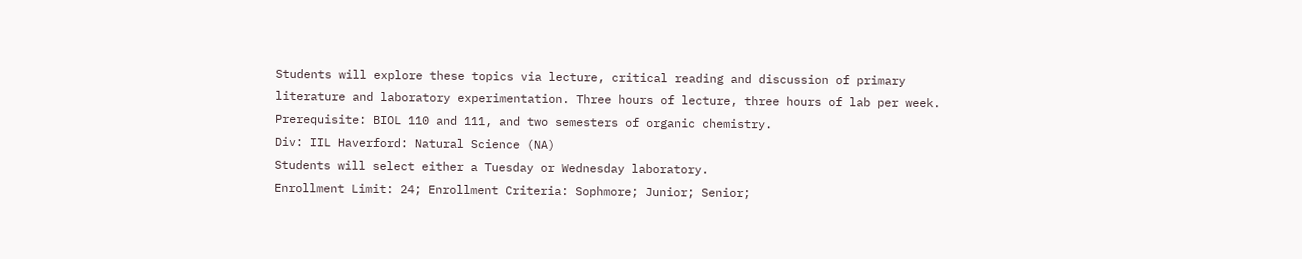Students will explore these topics via lecture, critical reading and discussion of primary literature and laboratory experimentation. Three hours of lecture, three hours of lab per week. Prerequisite: BIOL 110 and 111, and two semesters of organic chemistry.
Div: IIL Haverford: Natural Science (NA)
Students will select either a Tuesday or Wednesday laboratory.
Enrollment Limit: 24; Enrollment Criteria: Sophmore; Junior; Senior;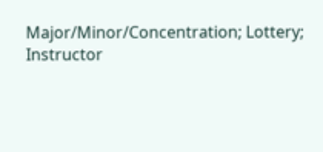Major/Minor/Concentration; Lottery; Instructor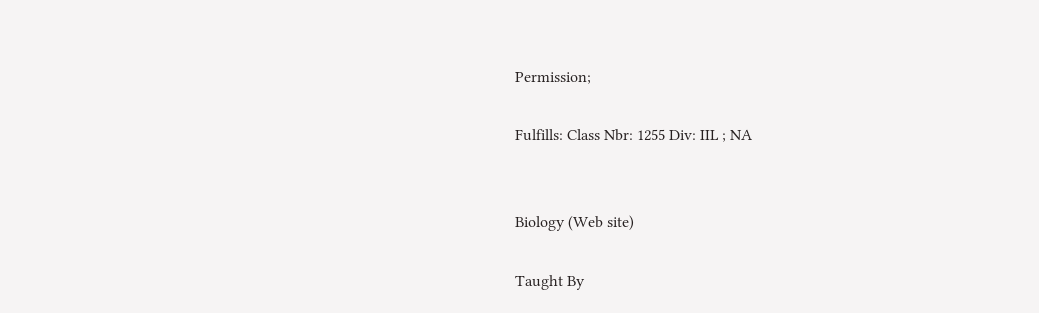Permission;

Fulfills: Class Nbr: 1255 Div: IIL ; NA


Biology (Web site)

Taught By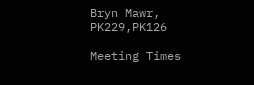Bryn Mawr, PK229,PK126

Meeting Times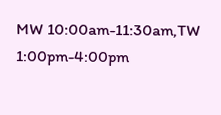MW 10:00am-11:30am,TW 1:00pm-4:00pm